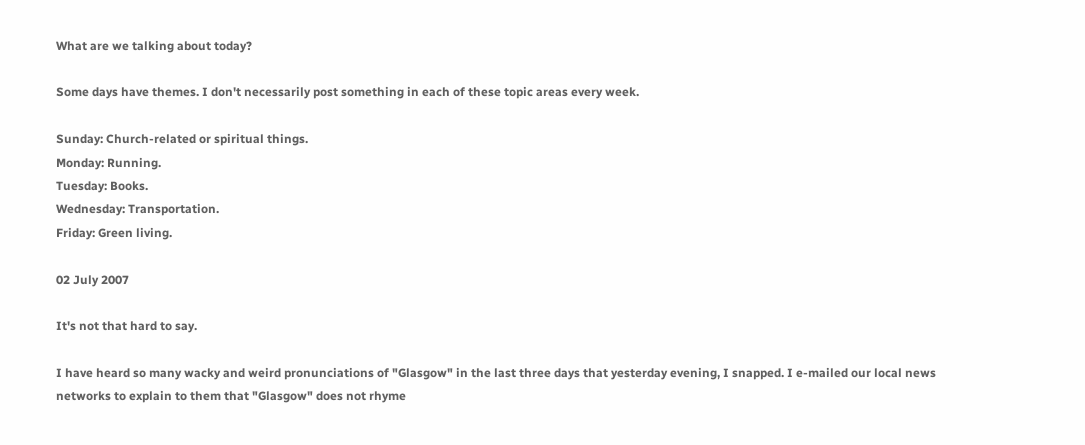What are we talking about today?

Some days have themes. I don't necessarily post something in each of these topic areas every week.

Sunday: Church-related or spiritual things.
Monday: Running.
Tuesday: Books.
Wednesday: Transportation.
Friday: Green living.

02 July 2007

It's not that hard to say.

I have heard so many wacky and weird pronunciations of "Glasgow" in the last three days that yesterday evening, I snapped. I e-mailed our local news networks to explain to them that "Glasgow" does not rhyme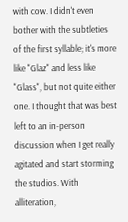with cow. I didn't even bother with the subtleties of the first syllable; it's more like "Glaz" and less like "Glass", but not quite either one. I thought that was best left to an in-person discussion when I get really agitated and start storming the studios. With alliteration,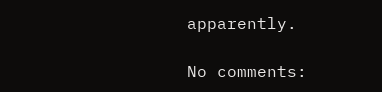apparently.

No comments: